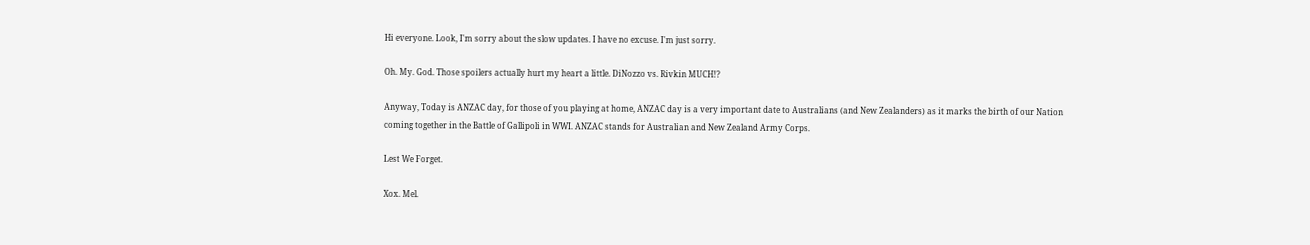Hi everyone. Look, I'm sorry about the slow updates. I have no excuse. I'm just sorry.

Oh. My. God. Those spoilers actually hurt my heart a little. DiNozzo vs. Rivkin MUCH!?

Anyway, Today is ANZAC day, for those of you playing at home, ANZAC day is a very important date to Australians (and New Zealanders) as it marks the birth of our Nation coming together in the Battle of Gallipoli in WWI. ANZAC stands for Australian and New Zealand Army Corps.

Lest We Forget.

Xox. Mel.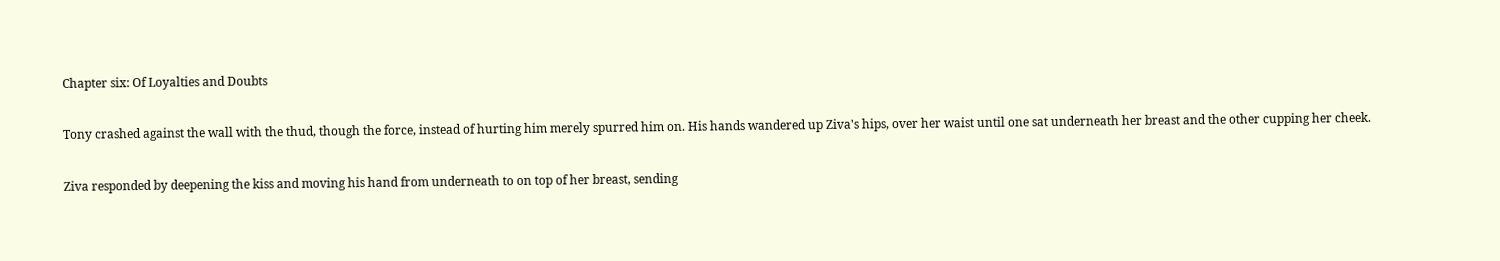Chapter six: Of Loyalties and Doubts

Tony crashed against the wall with the thud, though the force, instead of hurting him merely spurred him on. His hands wandered up Ziva's hips, over her waist until one sat underneath her breast and the other cupping her cheek.

Ziva responded by deepening the kiss and moving his hand from underneath to on top of her breast, sending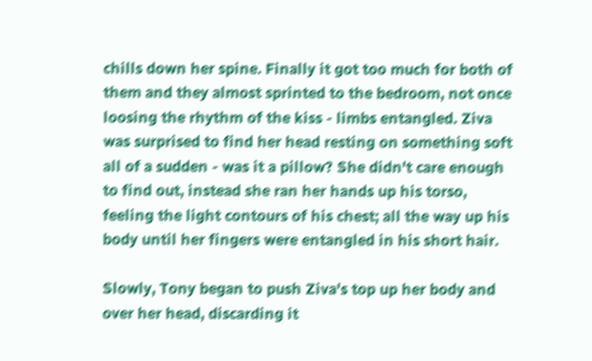chills down her spine. Finally it got too much for both of them and they almost sprinted to the bedroom, not once loosing the rhythm of the kiss - limbs entangled. Ziva was surprised to find her head resting on something soft all of a sudden - was it a pillow? She didn't care enough to find out, instead she ran her hands up his torso, feeling the light contours of his chest; all the way up his body until her fingers were entangled in his short hair.

Slowly, Tony began to push Ziva's top up her body and over her head, discarding it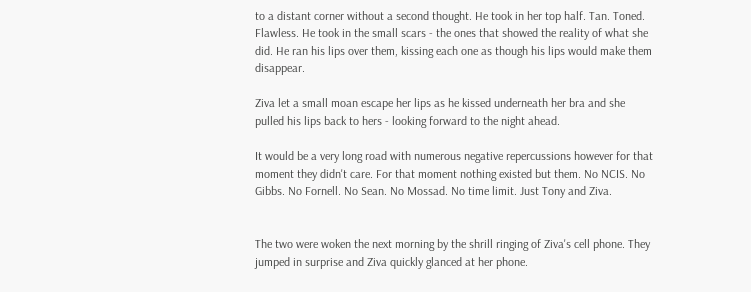to a distant corner without a second thought. He took in her top half. Tan. Toned. Flawless. He took in the small scars - the ones that showed the reality of what she did. He ran his lips over them, kissing each one as though his lips would make them disappear.

Ziva let a small moan escape her lips as he kissed underneath her bra and she pulled his lips back to hers - looking forward to the night ahead.

It would be a very long road with numerous negative repercussions however for that moment they didn't care. For that moment nothing existed but them. No NCIS. No Gibbs. No Fornell. No Sean. No Mossad. No time limit. Just Tony and Ziva.


The two were woken the next morning by the shrill ringing of Ziva's cell phone. They jumped in surprise and Ziva quickly glanced at her phone.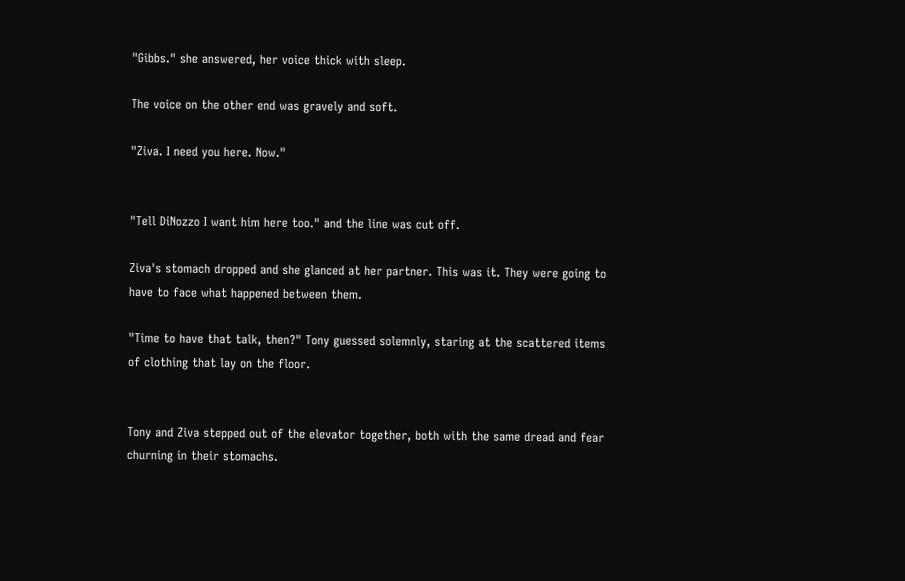"Gibbs." she answered, her voice thick with sleep.

The voice on the other end was gravely and soft.

"Ziva. I need you here. Now."


"Tell DiNozzo I want him here too." and the line was cut off.

Ziva's stomach dropped and she glanced at her partner. This was it. They were going to have to face what happened between them.

"Time to have that talk, then?" Tony guessed solemnly, staring at the scattered items of clothing that lay on the floor.


Tony and Ziva stepped out of the elevator together, both with the same dread and fear churning in their stomachs.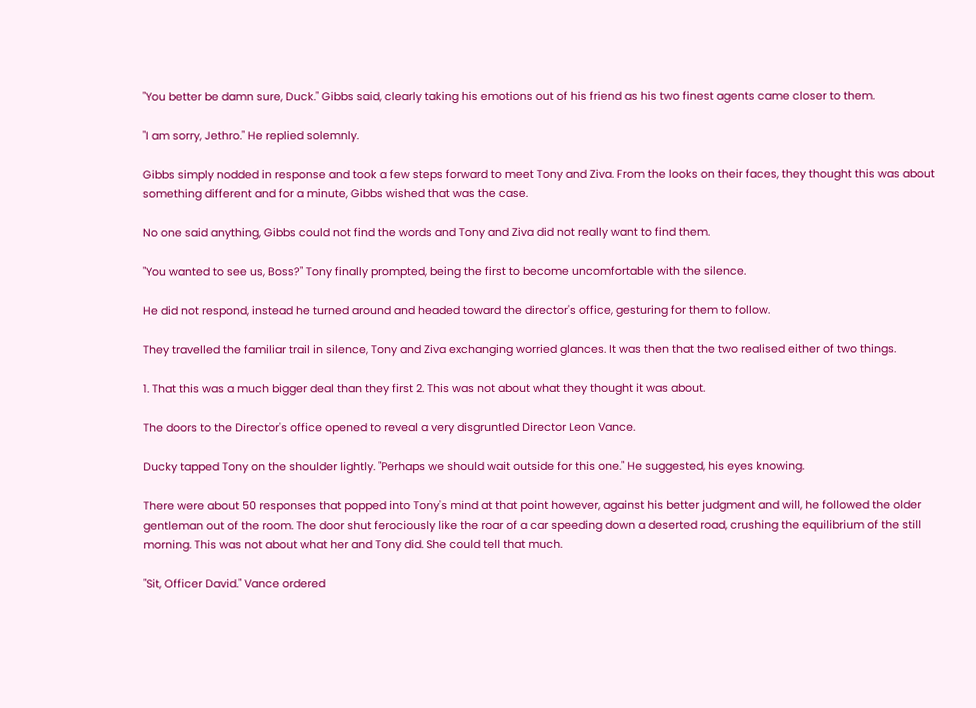"You better be damn sure, Duck." Gibbs said, clearly taking his emotions out of his friend as his two finest agents came closer to them.

"I am sorry, Jethro." He replied solemnly.

Gibbs simply nodded in response and took a few steps forward to meet Tony and Ziva. From the looks on their faces, they thought this was about something different and for a minute, Gibbs wished that was the case.

No one said anything, Gibbs could not find the words and Tony and Ziva did not really want to find them.

"You wanted to see us, Boss?" Tony finally prompted, being the first to become uncomfortable with the silence.

He did not respond, instead he turned around and headed toward the director's office, gesturing for them to follow.

They travelled the familiar trail in silence, Tony and Ziva exchanging worried glances. It was then that the two realised either of two things.

1. That this was a much bigger deal than they first 2. This was not about what they thought it was about.

The doors to the Director's office opened to reveal a very disgruntled Director Leon Vance.

Ducky tapped Tony on the shoulder lightly. "Perhaps we should wait outside for this one." He suggested, his eyes knowing.

There were about 50 responses that popped into Tony's mind at that point however, against his better judgment and will, he followed the older gentleman out of the room. The door shut ferociously like the roar of a car speeding down a deserted road, crushing the equilibrium of the still morning. This was not about what her and Tony did. She could tell that much.

"Sit, Officer David." Vance ordered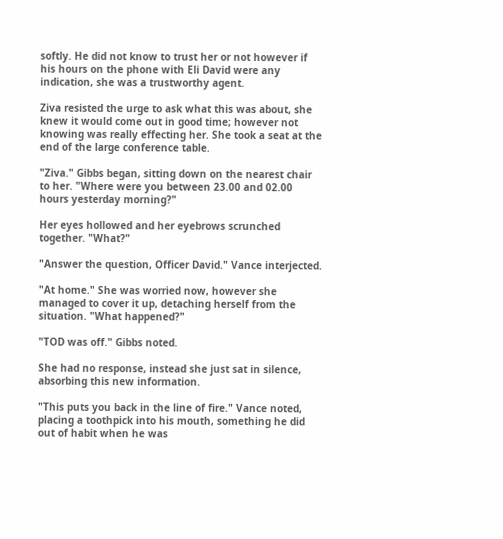softly. He did not know to trust her or not however if his hours on the phone with Eli David were any indication, she was a trustworthy agent.

Ziva resisted the urge to ask what this was about, she knew it would come out in good time; however not knowing was really effecting her. She took a seat at the end of the large conference table.

"Ziva." Gibbs began, sitting down on the nearest chair to her. "Where were you between 23.00 and 02.00 hours yesterday morning?"

Her eyes hollowed and her eyebrows scrunched together. "What?"

"Answer the question, Officer David." Vance interjected.

"At home." She was worried now, however she managed to cover it up, detaching herself from the situation. "What happened?"

"TOD was off." Gibbs noted.

She had no response, instead she just sat in silence, absorbing this new information.

"This puts you back in the line of fire." Vance noted, placing a toothpick into his mouth, something he did out of habit when he was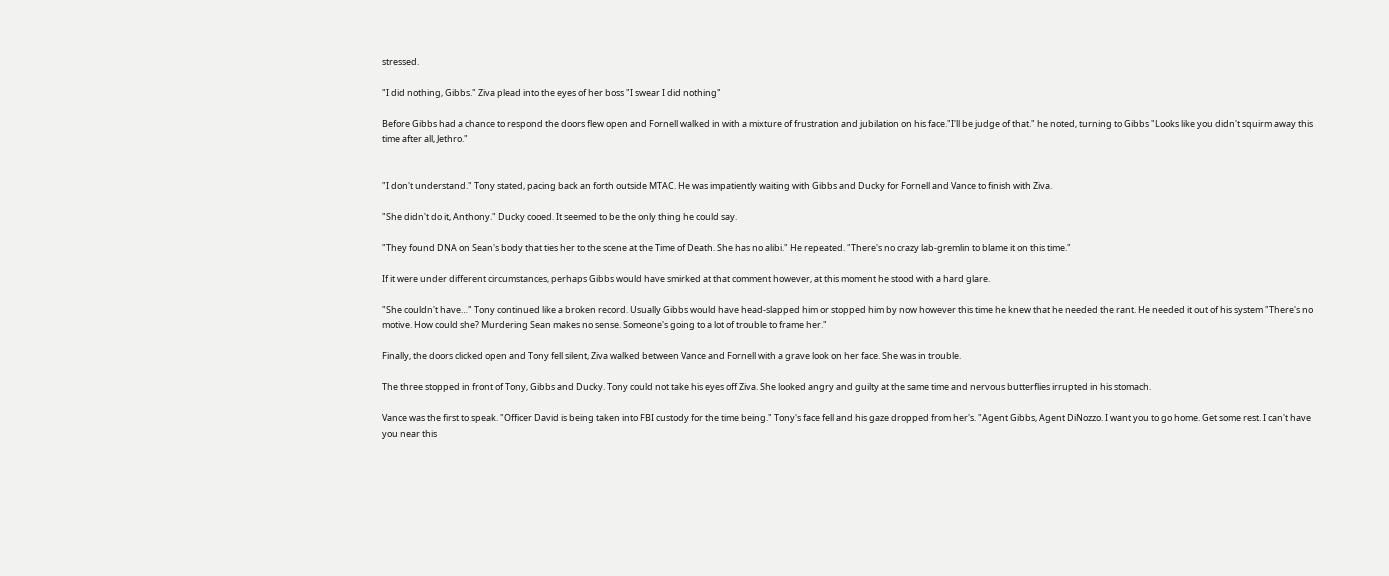stressed.

"I did nothing, Gibbs." Ziva plead into the eyes of her boss "I swear I did nothing"

Before Gibbs had a chance to respond the doors flew open and Fornell walked in with a mixture of frustration and jubilation on his face."I'll be judge of that." he noted, turning to Gibbs "Looks like you didn't squirm away this time after all, Jethro."


"I don't understand." Tony stated, pacing back an forth outside MTAC. He was impatiently waiting with Gibbs and Ducky for Fornell and Vance to finish with Ziva.

"She didn't do it, Anthony." Ducky cooed. It seemed to be the only thing he could say.

"They found DNA on Sean's body that ties her to the scene at the Time of Death. She has no alibi." He repeated. "There's no crazy lab-gremlin to blame it on this time."

If it were under different circumstances, perhaps Gibbs would have smirked at that comment however, at this moment he stood with a hard glare.

"She couldn't have…" Tony continued like a broken record. Usually Gibbs would have head-slapped him or stopped him by now however this time he knew that he needed the rant. He needed it out of his system "There's no motive. How could she? Murdering Sean makes no sense. Someone's going to a lot of trouble to frame her."

Finally, the doors clicked open and Tony fell silent, Ziva walked between Vance and Fornell with a grave look on her face. She was in trouble.

The three stopped in front of Tony, Gibbs and Ducky. Tony could not take his eyes off Ziva. She looked angry and guilty at the same time and nervous butterflies irrupted in his stomach.

Vance was the first to speak. "Officer David is being taken into FBI custody for the time being." Tony's face fell and his gaze dropped from her's. "Agent Gibbs, Agent DiNozzo. I want you to go home. Get some rest. I can't have you near this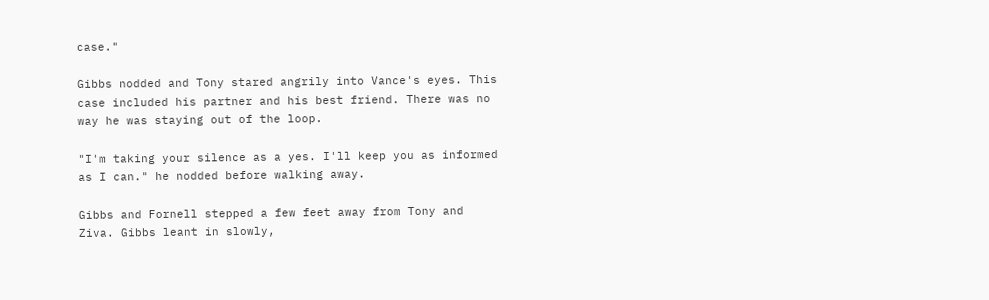case."

Gibbs nodded and Tony stared angrily into Vance's eyes. This case included his partner and his best friend. There was no way he was staying out of the loop.

"I'm taking your silence as a yes. I'll keep you as informed as I can." he nodded before walking away.

Gibbs and Fornell stepped a few feet away from Tony and Ziva. Gibbs leant in slowly,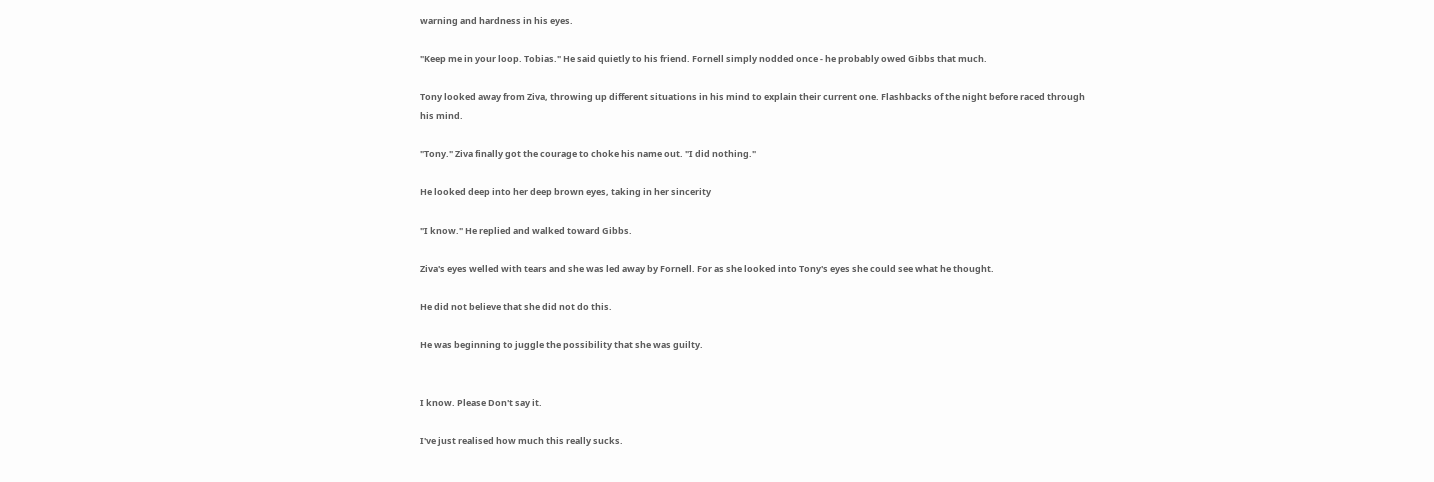warning and hardness in his eyes.

"Keep me in your loop. Tobias." He said quietly to his friend. Fornell simply nodded once - he probably owed Gibbs that much.

Tony looked away from Ziva, throwing up different situations in his mind to explain their current one. Flashbacks of the night before raced through his mind.

"Tony." Ziva finally got the courage to choke his name out. "I did nothing."

He looked deep into her deep brown eyes, taking in her sincerity

"I know." He replied and walked toward Gibbs.

Ziva's eyes welled with tears and she was led away by Fornell. For as she looked into Tony's eyes she could see what he thought.

He did not believe that she did not do this.

He was beginning to juggle the possibility that she was guilty.


I know. Please Don't say it.

I've just realised how much this really sucks.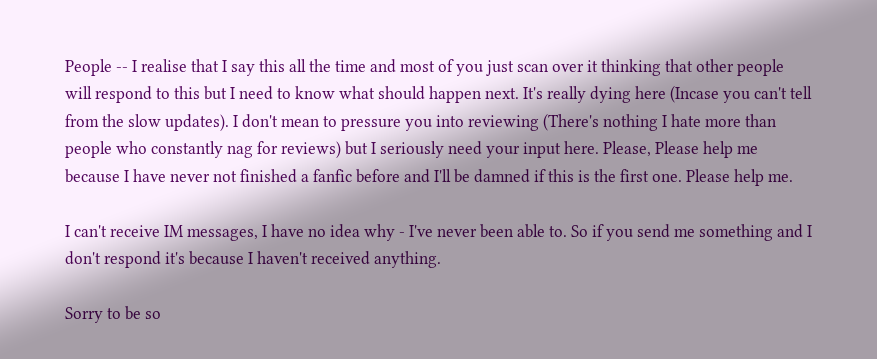People -- I realise that I say this all the time and most of you just scan over it thinking that other people will respond to this but I need to know what should happen next. It's really dying here (Incase you can't tell from the slow updates). I don't mean to pressure you into reviewing (There's nothing I hate more than people who constantly nag for reviews) but I seriously need your input here. Please, Please help me because I have never not finished a fanfic before and I'll be damned if this is the first one. Please help me.

I can't receive IM messages, I have no idea why - I've never been able to. So if you send me something and I don't respond it's because I haven't received anything.

Sorry to be so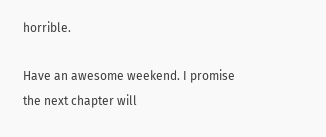horrible.

Have an awesome weekend. I promise the next chapter will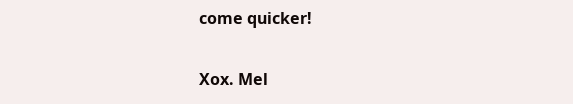come quicker!

Xox. Mel